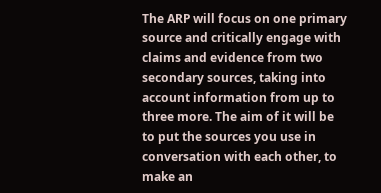The ARP will focus on one primary source and critically engage with claims and evidence from two secondary sources, taking into account information from up to three more. The aim of it will be to put the sources you use in conversation with each other, to make an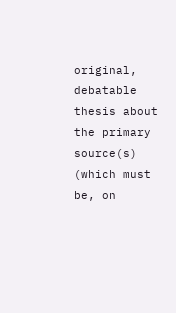original, debatable thesis about the primary source(s) (which must be, on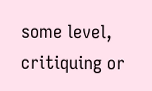some level, critiquing or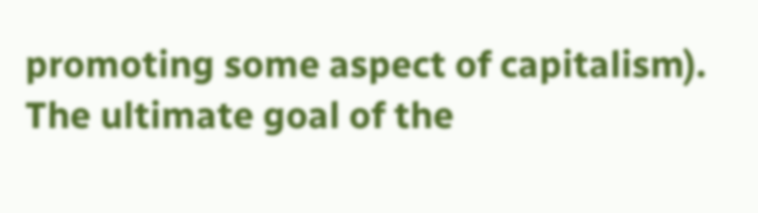promoting some aspect of capitalism). The ultimate goal of the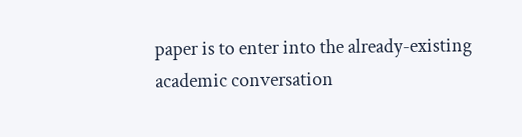paper is to enter into the already-existing academic conversation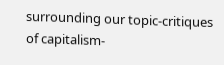surrounding our topic-critiques of capitalism-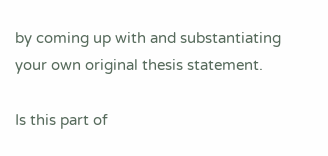by coming up with and substantiating your own original thesis statement.

Is this part of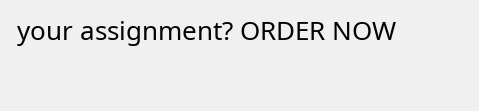your assignment? ORDER NOW